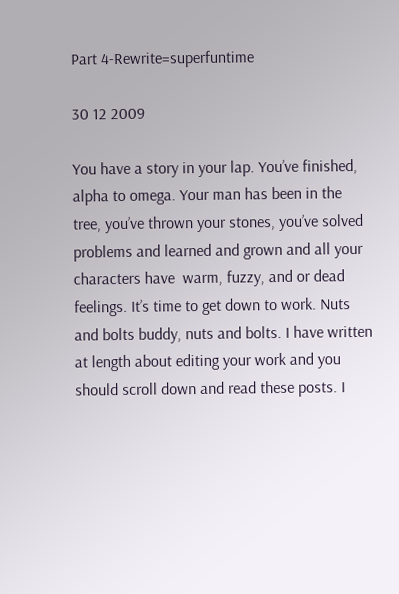Part 4-Rewrite=superfuntime

30 12 2009

You have a story in your lap. You’ve finished, alpha to omega. Your man has been in the tree, you’ve thrown your stones, you’ve solved problems and learned and grown and all your characters have  warm, fuzzy, and or dead feelings. It’s time to get down to work. Nuts and bolts buddy, nuts and bolts. I have written at length about editing your work and you should scroll down and read these posts. I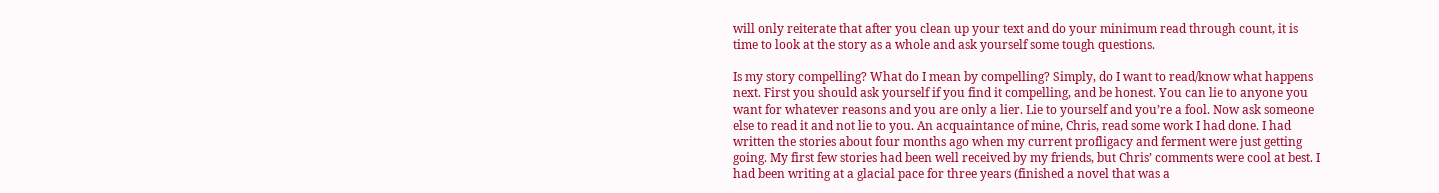will only reiterate that after you clean up your text and do your minimum read through count, it is time to look at the story as a whole and ask yourself some tough questions.

Is my story compelling? What do I mean by compelling? Simply, do I want to read/know what happens next. First you should ask yourself if you find it compelling, and be honest. You can lie to anyone you want for whatever reasons and you are only a lier. Lie to yourself and you’re a fool. Now ask someone else to read it and not lie to you. An acquaintance of mine, Chris, read some work I had done. I had written the stories about four months ago when my current profligacy and ferment were just getting going. My first few stories had been well received by my friends, but Chris’ comments were cool at best. I had been writing at a glacial pace for three years (finished a novel that was a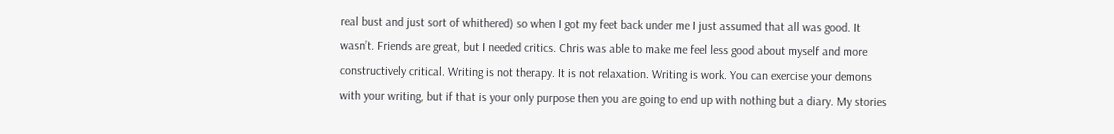real bust and just sort of whithered) so when I got my feet back under me I just assumed that all was good. It wasn’t. Friends are great, but I needed critics. Chris was able to make me feel less good about myself and more constructively critical. Writing is not therapy. It is not relaxation. Writing is work. You can exercise your demons with your writing, but if that is your only purpose then you are going to end up with nothing but a diary. My stories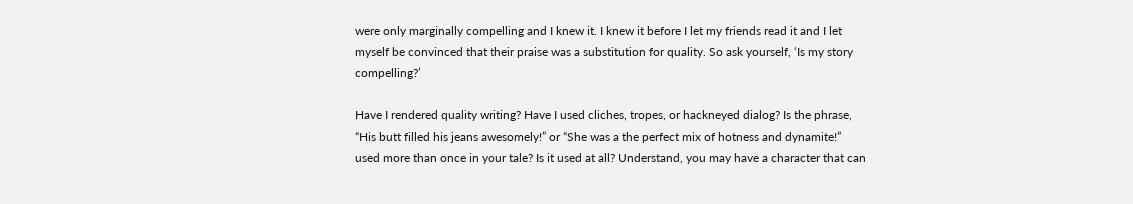were only marginally compelling and I knew it. I knew it before I let my friends read it and I let myself be convinced that their praise was a substitution for quality. So ask yourself, ‘Is my story compelling?’

Have I rendered quality writing? Have I used cliches, tropes, or hackneyed dialog? Is the phrase, “His butt filled his jeans awesomely!” or “She was a the perfect mix of hotness and dynamite!” used more than once in your tale? Is it used at all? Understand, you may have a character that can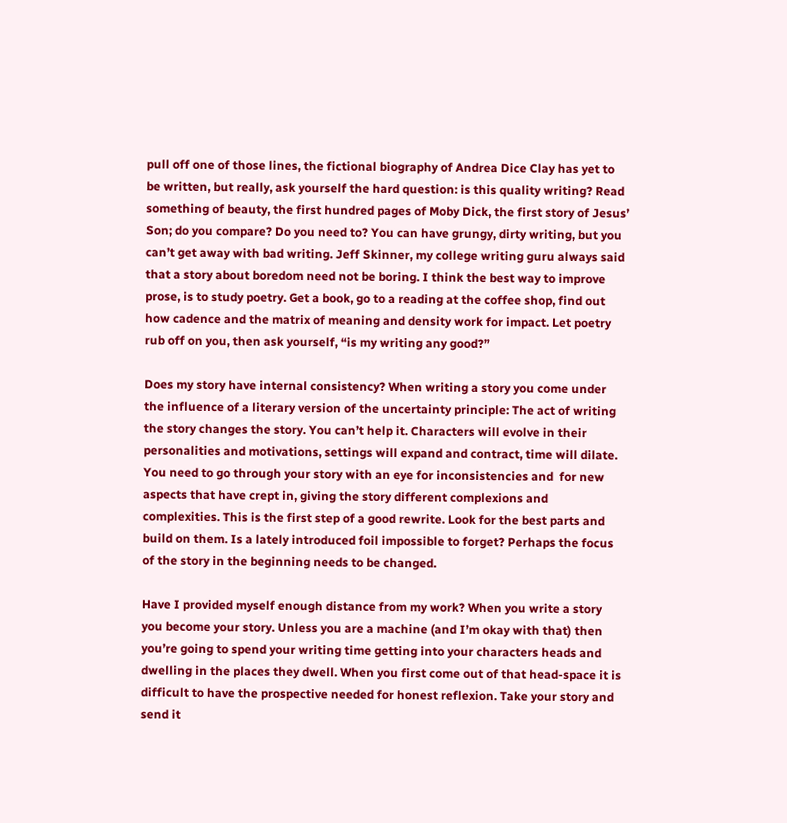pull off one of those lines, the fictional biography of Andrea Dice Clay has yet to be written, but really, ask yourself the hard question: is this quality writing? Read something of beauty, the first hundred pages of Moby Dick, the first story of Jesus’ Son; do you compare? Do you need to? You can have grungy, dirty writing, but you can’t get away with bad writing. Jeff Skinner, my college writing guru always said that a story about boredom need not be boring. I think the best way to improve prose, is to study poetry. Get a book, go to a reading at the coffee shop, find out how cadence and the matrix of meaning and density work for impact. Let poetry rub off on you, then ask yourself, “is my writing any good?”

Does my story have internal consistency? When writing a story you come under the influence of a literary version of the uncertainty principle: The act of writing the story changes the story. You can’t help it. Characters will evolve in their personalities and motivations, settings will expand and contract, time will dilate. You need to go through your story with an eye for inconsistencies and  for new aspects that have crept in, giving the story different complexions and complexities. This is the first step of a good rewrite. Look for the best parts and build on them. Is a lately introduced foil impossible to forget? Perhaps the focus of the story in the beginning needs to be changed.

Have I provided myself enough distance from my work? When you write a story you become your story. Unless you are a machine (and I’m okay with that) then you’re going to spend your writing time getting into your characters heads and dwelling in the places they dwell. When you first come out of that head-space it is difficult to have the prospective needed for honest reflexion. Take your story and send it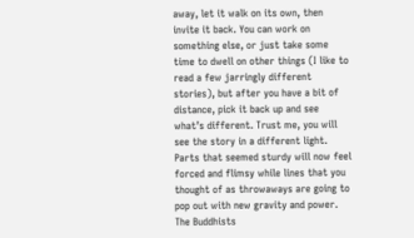away, let it walk on its own, then invite it back. You can work on something else, or just take some time to dwell on other things (I like to read a few jarringly different stories), but after you have a bit of distance, pick it back up and see what’s different. Trust me, you will see the story in a different light. Parts that seemed sturdy will now feel forced and flimsy while lines that you thought of as throwaways are going to pop out with new gravity and power. The Buddhists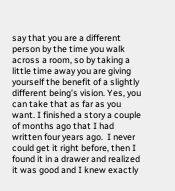say that you are a different person by the time you walk across a room, so by taking a little time away you are giving yourself the benefit of a slightly different being’s vision. Yes, you can take that as far as you want. I finished a story a couple of months ago that I had written four years ago.  I never could get it right before, then I found it in a drawer and realized it was good and I knew exactly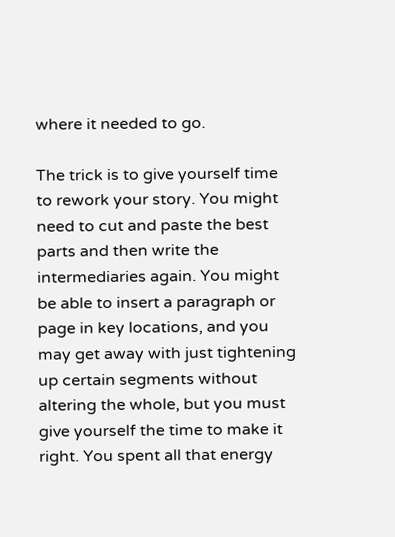where it needed to go.

The trick is to give yourself time to rework your story. You might need to cut and paste the best parts and then write the intermediaries again. You might be able to insert a paragraph or page in key locations, and you may get away with just tightening up certain segments without altering the whole, but you must give yourself the time to make it right. You spent all that energy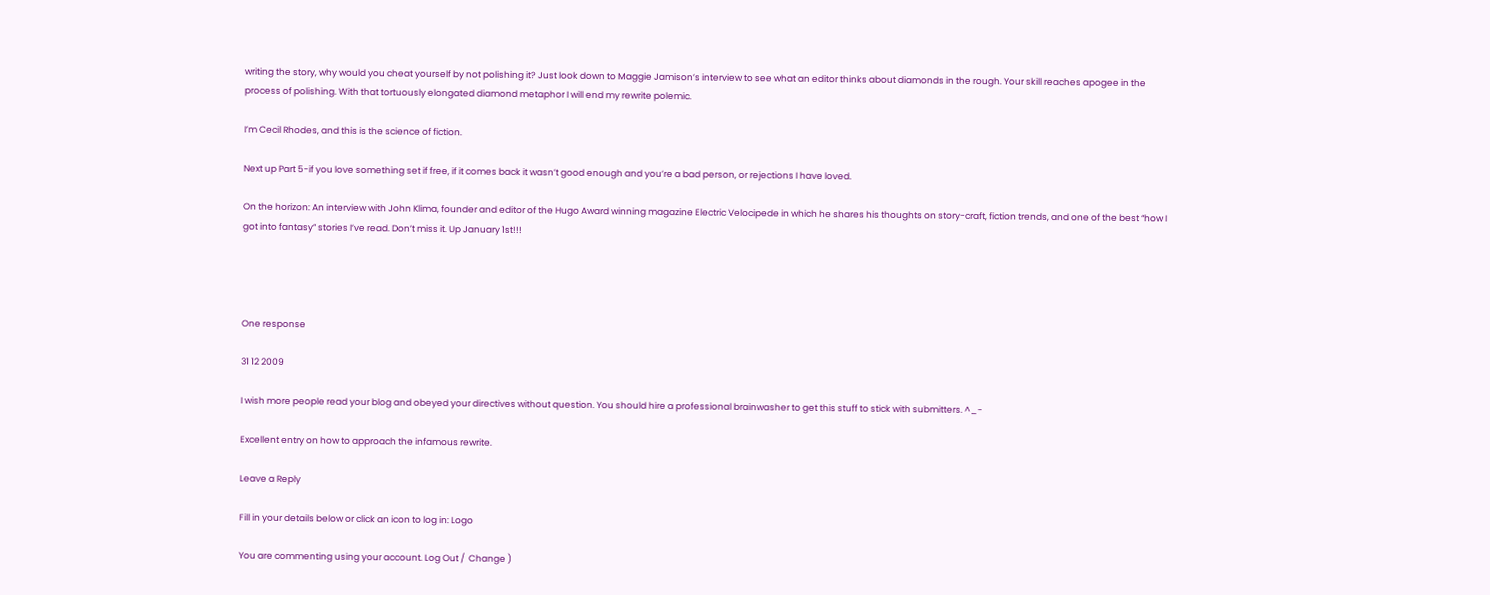writing the story, why would you cheat yourself by not polishing it? Just look down to Maggie Jamison’s interview to see what an editor thinks about diamonds in the rough. Your skill reaches apogee in the process of polishing. With that tortuously elongated diamond metaphor I will end my rewrite polemic.

I’m Cecil Rhodes, and this is the science of fiction.

Next up Part 5-if you love something set if free, if it comes back it wasn’t good enough and you’re a bad person, or rejections I have loved.

On the horizon: An interview with John Klima, founder and editor of the Hugo Award winning magazine Electric Velocipede in which he shares his thoughts on story-craft, fiction trends, and one of the best “how I got into fantasy” stories I’ve read. Don’t miss it. Up January 1st!!!




One response

31 12 2009

I wish more people read your blog and obeyed your directives without question. You should hire a professional brainwasher to get this stuff to stick with submitters. ^_-

Excellent entry on how to approach the infamous rewrite.

Leave a Reply

Fill in your details below or click an icon to log in: Logo

You are commenting using your account. Log Out /  Change )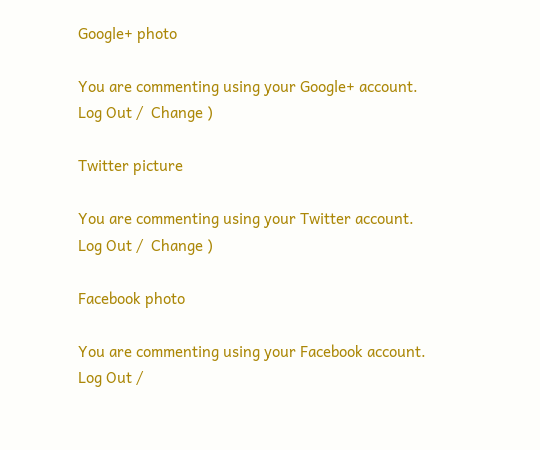Google+ photo

You are commenting using your Google+ account. Log Out /  Change )

Twitter picture

You are commenting using your Twitter account. Log Out /  Change )

Facebook photo

You are commenting using your Facebook account. Log Out /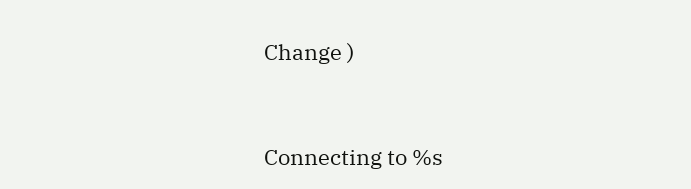Change )


Connecting to %s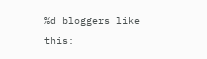%d bloggers like this: